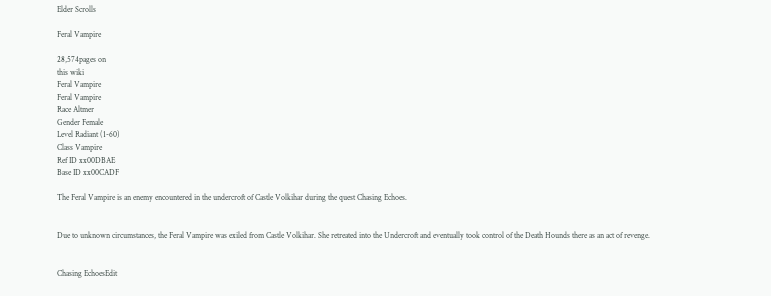Elder Scrolls

Feral Vampire

28,574pages on
this wiki
Feral Vampire
Feral Vampire
Race Altmer
Gender Female
Level Radiant (1-60)
Class Vampire
Ref ID xx00DBAE
Base ID xx00CADF

The Feral Vampire is an enemy encountered in the undercroft of Castle Volkihar during the quest Chasing Echoes.


Due to unknown circumstances, the Feral Vampire was exiled from Castle Volkihar. She retreated into the Undercroft and eventually took control of the Death Hounds there as an act of revenge.


Chasing EchoesEdit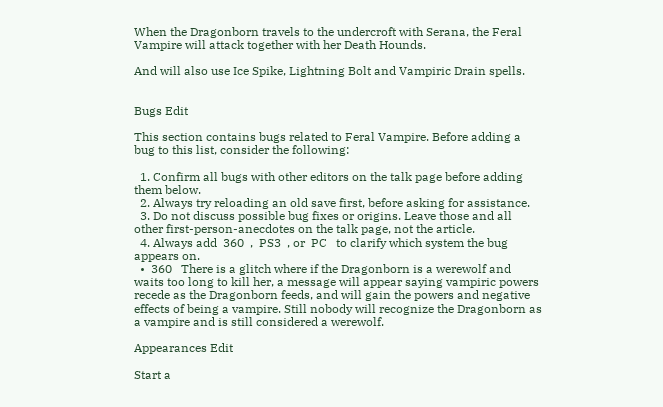When the Dragonborn travels to the undercroft with Serana, the Feral Vampire will attack together with her Death Hounds.

And will also use Ice Spike, Lightning Bolt and Vampiric Drain spells.


Bugs Edit

This section contains bugs related to Feral Vampire. Before adding a bug to this list, consider the following:

  1. Confirm all bugs with other editors on the talk page before adding them below.
  2. Always try reloading an old save first, before asking for assistance.
  3. Do not discuss possible bug fixes or origins. Leave those and all other first-person-anecdotes on the talk page, not the article.
  4. Always add  360  ,  PS3  , or  PC   to clarify which system the bug appears on.
  •  360   There is a glitch where if the Dragonborn is a werewolf and waits too long to kill her, a message will appear saying vampiric powers recede as the Dragonborn feeds, and will gain the powers and negative effects of being a vampire. Still nobody will recognize the Dragonborn as a vampire and is still considered a werewolf.

Appearances Edit

Start a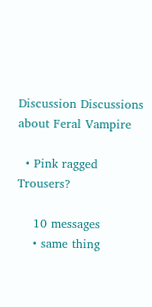Discussion Discussions about Feral Vampire

  • Pink ragged Trousers?

    10 messages
    • same thing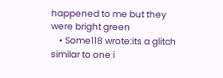happened to me but they were bright green
    • Some118 wrote:its a glitch similar to one i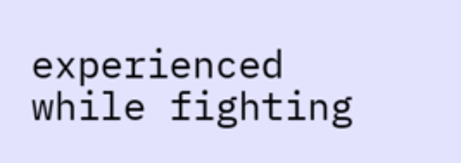experienced while fighting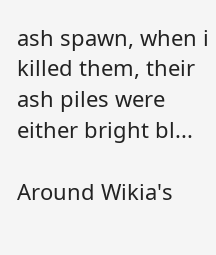ash spawn, when i killed them, their ash piles were either bright bl...

Around Wikia's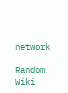network

Random Wiki